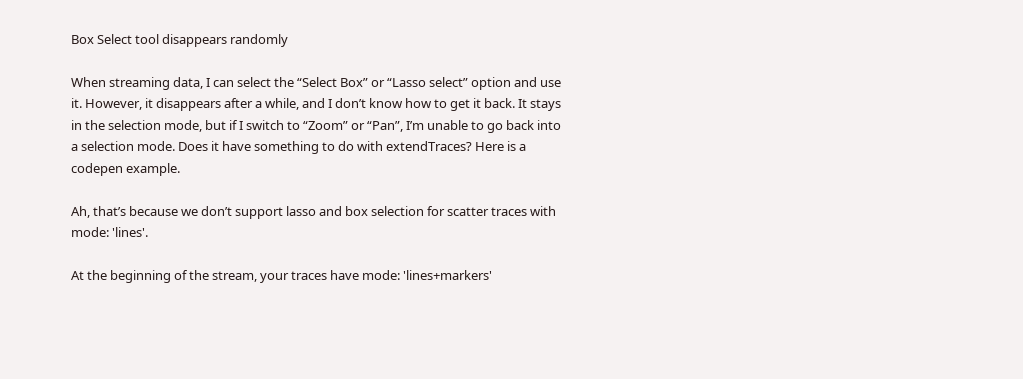Box Select tool disappears randomly

When streaming data, I can select the “Select Box” or “Lasso select” option and use it. However, it disappears after a while, and I don’t know how to get it back. It stays in the selection mode, but if I switch to “Zoom” or “Pan”, I’m unable to go back into a selection mode. Does it have something to do with extendTraces? Here is a codepen example.

Ah, that’s because we don’t support lasso and box selection for scatter traces with mode: 'lines'.

At the beginning of the stream, your traces have mode: 'lines+markers'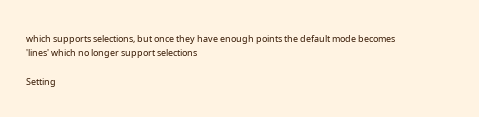which supports selections, but once they have enough points the default mode becomes 'lines' which no longer support selections

Setting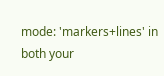mode: 'markers+lines' in both your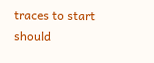traces to start should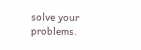solve your problems.